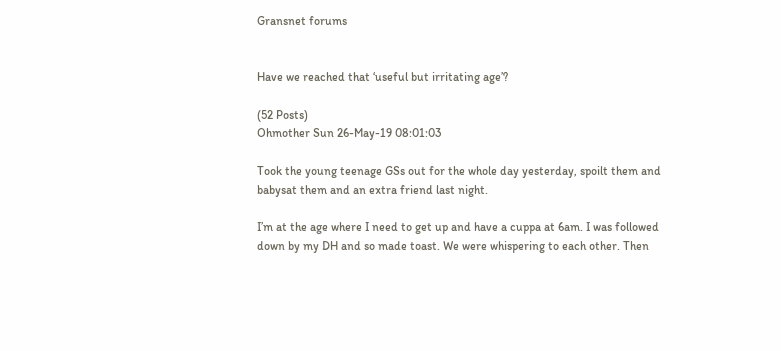Gransnet forums


Have we reached that ‘useful but irritating age’?

(52 Posts)
Ohmother Sun 26-May-19 08:01:03

Took the young teenage GSs out for the whole day yesterday, spoilt them and babysat them and an extra friend last night.

I’m at the age where I need to get up and have a cuppa at 6am. I was followed down by my DH and so made toast. We were whispering to each other. Then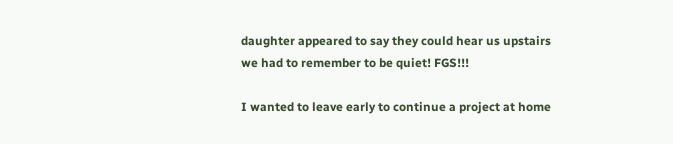daughter appeared to say they could hear us upstairs we had to remember to be quiet! FGS!!!

I wanted to leave early to continue a project at home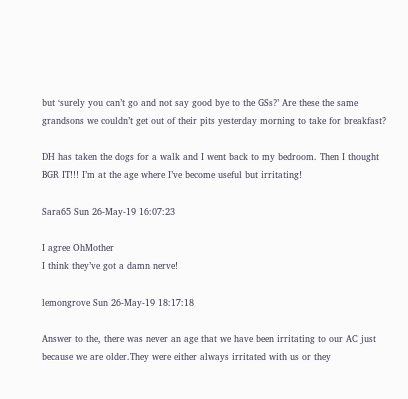but ‘surely you can’t go and not say good bye to the GSs?’ Are these the same grandsons we couldn’t get out of their pits yesterday morning to take for breakfast?

DH has taken the dogs for a walk and I went back to my bedroom. Then I thought BGR IT!!! I’m at the age where I’ve become useful but irritating!

Sara65 Sun 26-May-19 16:07:23

I agree OhMother
I think they’ve got a damn nerve!

lemongrove Sun 26-May-19 18:17:18

Answer to the, there was never an age that we have been irritating to our AC just because we are older.They were either always irritated with us or they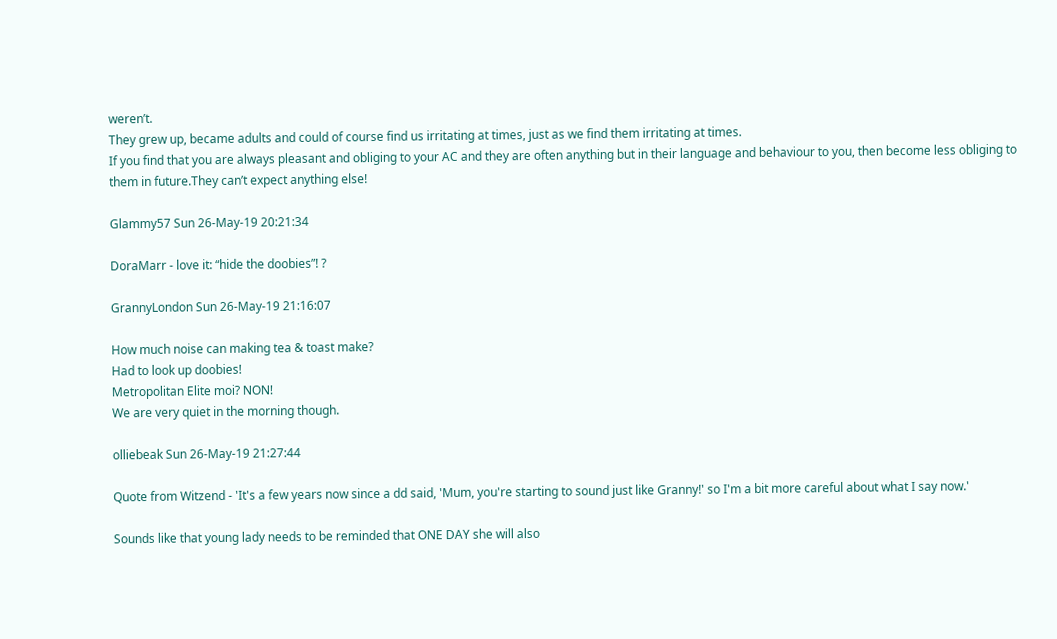weren’t.
They grew up, became adults and could of course find us irritating at times, just as we find them irritating at times.
If you find that you are always pleasant and obliging to your AC and they are often anything but in their language and behaviour to you, then become less obliging to them in future.They can’t expect anything else!

Glammy57 Sun 26-May-19 20:21:34

DoraMarr - love it: “hide the doobies”! ?

GrannyLondon Sun 26-May-19 21:16:07

How much noise can making tea & toast make?
Had to look up doobies!
Metropolitan Elite moi? NON!
We are very quiet in the morning though.

olliebeak Sun 26-May-19 21:27:44

Quote from Witzend - 'It's a few years now since a dd said, 'Mum, you're starting to sound just like Granny!' so I'm a bit more careful about what I say now.'

Sounds like that young lady needs to be reminded that ONE DAY she will also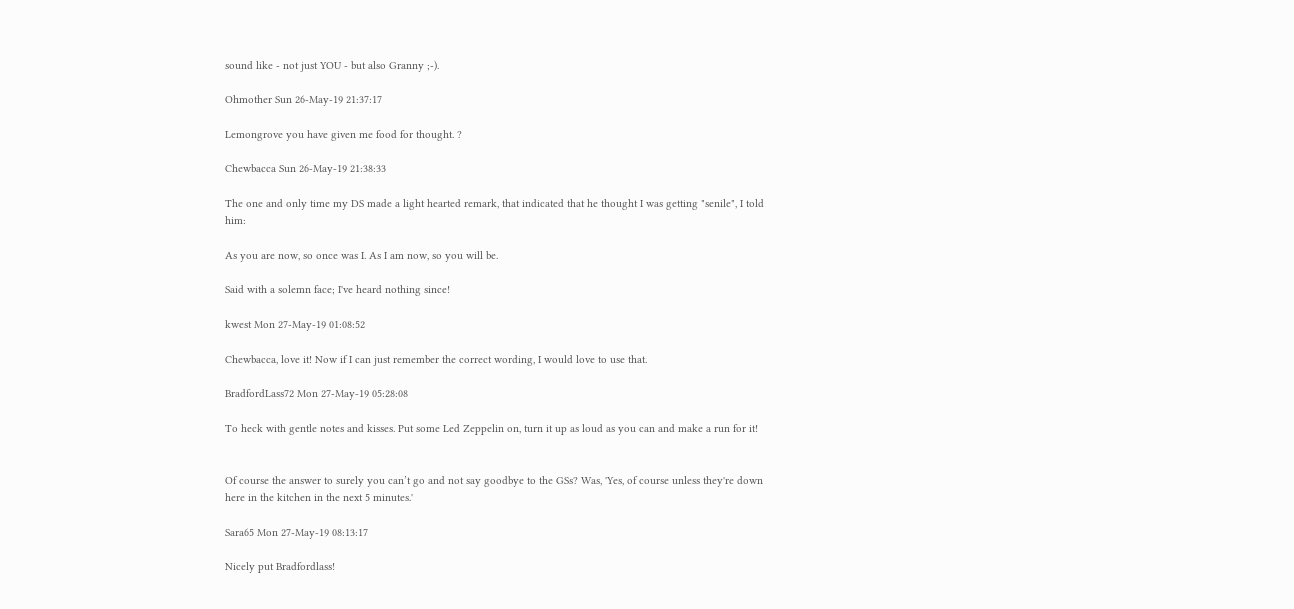sound like - not just YOU - but also Granny ;-).

Ohmother Sun 26-May-19 21:37:17

Lemongrove you have given me food for thought. ?

Chewbacca Sun 26-May-19 21:38:33

The one and only time my DS made a light hearted remark, that indicated that he thought I was getting "senile", I told him:

As you are now, so once was I. As I am now, so you will be.

Said with a solemn face; I've heard nothing since!

kwest Mon 27-May-19 01:08:52

Chewbacca, love it! Now if I can just remember the correct wording, I would love to use that.

BradfordLass72 Mon 27-May-19 05:28:08

To heck with gentle notes and kisses. Put some Led Zeppelin on, turn it up as loud as you can and make a run for it!


Of course the answer to surely you can’t go and not say goodbye to the GSs? Was, 'Yes, of course unless they're down here in the kitchen in the next 5 minutes.'

Sara65 Mon 27-May-19 08:13:17

Nicely put Bradfordlass!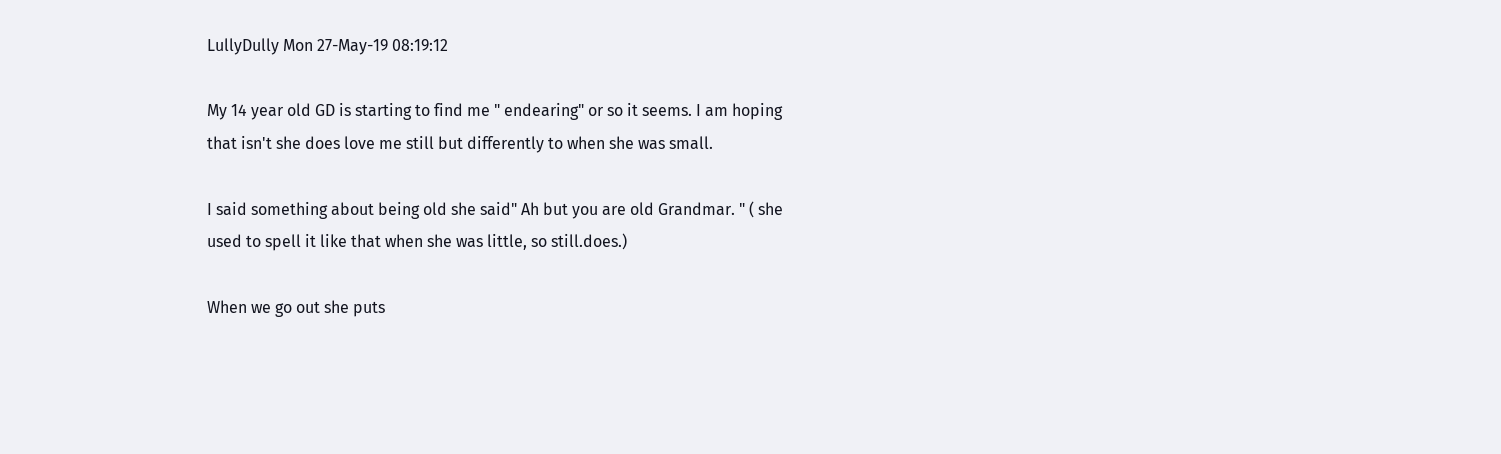LullyDully Mon 27-May-19 08:19:12

My 14 year old GD is starting to find me " endearing" or so it seems. I am hoping that isn't she does love me still but differently to when she was small.

I said something about being old she said" Ah but you are old Grandmar. " ( she used to spell it like that when she was little, so still.does.)

When we go out she puts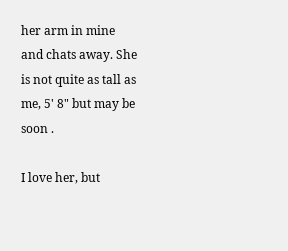her arm in mine and chats away. She is not quite as tall as me, 5' 8" but may be soon .

I love her, but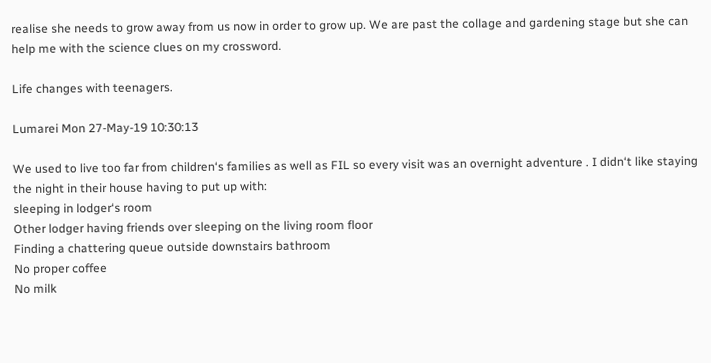realise she needs to grow away from us now in order to grow up. We are past the collage and gardening stage but she can help me with the science clues on my crossword.

Life changes with teenagers.

Lumarei Mon 27-May-19 10:30:13

We used to live too far from children‘s families as well as FIL so every visit was an overnight adventure . I didn‘t like staying the night in their house having to put up with:
sleeping in lodger‘s room
Other lodger having friends over sleeping on the living room floor
Finding a chattering queue outside downstairs bathroom
No proper coffee
No milk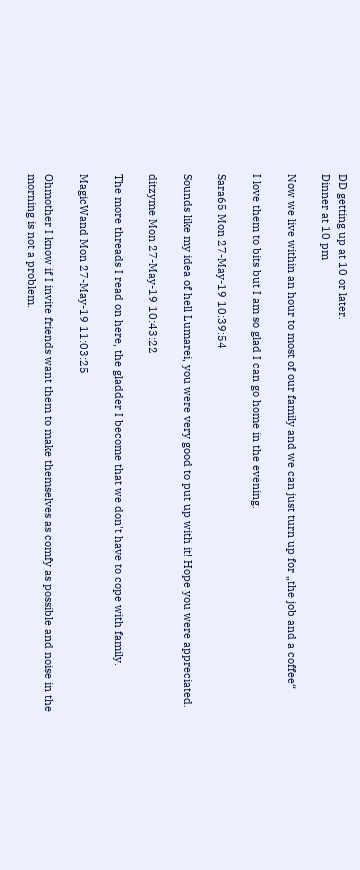DD getting up at 10 or later.
Dinner at 10 pm

Now we live within an hour to most of our family and we can just turn up for „the job and a coffee“

I love them to bits but I am so glad I can go home in the evening.

Sara65 Mon 27-May-19 10:39:54

Sounds like my idea of hell Lumarei, you were very good to put up with it! Hope you were appreciated.

ditzyme Mon 27-May-19 10:43:22

The more threads I read on here, the gladder I become that we don't have to cope with family.

MagicWand Mon 27-May-19 11:03:25

Ohmother I know if I invite friends want them to make themselves as comfy as possible and noise in the morning is not a problem.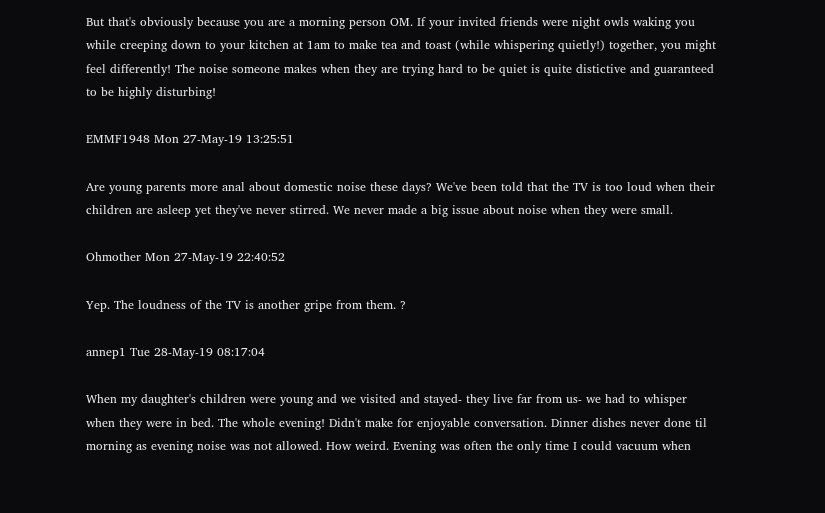But that's obviously because you are a morning person OM. If your invited friends were night owls waking you while creeping down to your kitchen at 1am to make tea and toast (while whispering quietly!) together, you might feel differently! The noise someone makes when they are trying hard to be quiet is quite distictive and guaranteed to be highly disturbing!

EMMF1948 Mon 27-May-19 13:25:51

Are young parents more anal about domestic noise these days? We've been told that the TV is too loud when their children are asleep yet they've never stirred. We never made a big issue about noise when they were small.

Ohmother Mon 27-May-19 22:40:52

Yep. The loudness of the TV is another gripe from them. ?

annep1 Tue 28-May-19 08:17:04

When my daughter's children were young and we visited and stayed- they live far from us- we had to whisper when they were in bed. The whole evening! Didn't make for enjoyable conversation. Dinner dishes never done til morning as evening noise was not allowed. How weird. Evening was often the only time I could vacuum when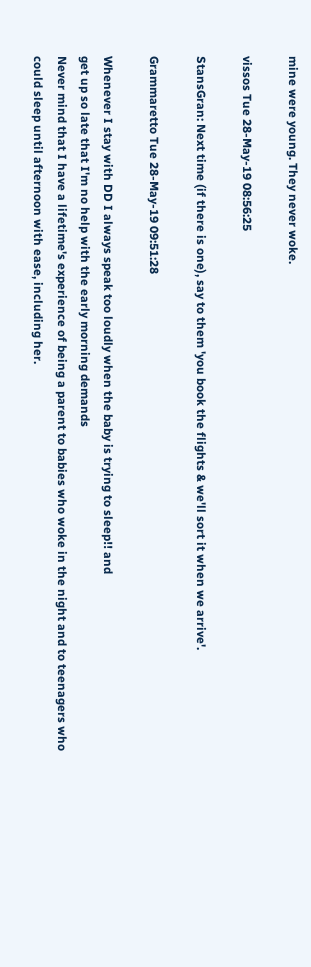mine were young. They never woke.

vissos Tue 28-May-19 08:56:25

StansGran: Next time (if there is one), say to them 'you book the flights & we'll sort it when we arrive'.

Grammaretto Tue 28-May-19 09:51:28

Whenever I stay with DD I always speak too loudly when the baby is trying to sleep!! and
get up so late that I'm no help with the early morning demands
Never mind that I have a lifetime's experience of being a parent to babies who woke in the night and to teenagers who could sleep until afternoon with ease, including her.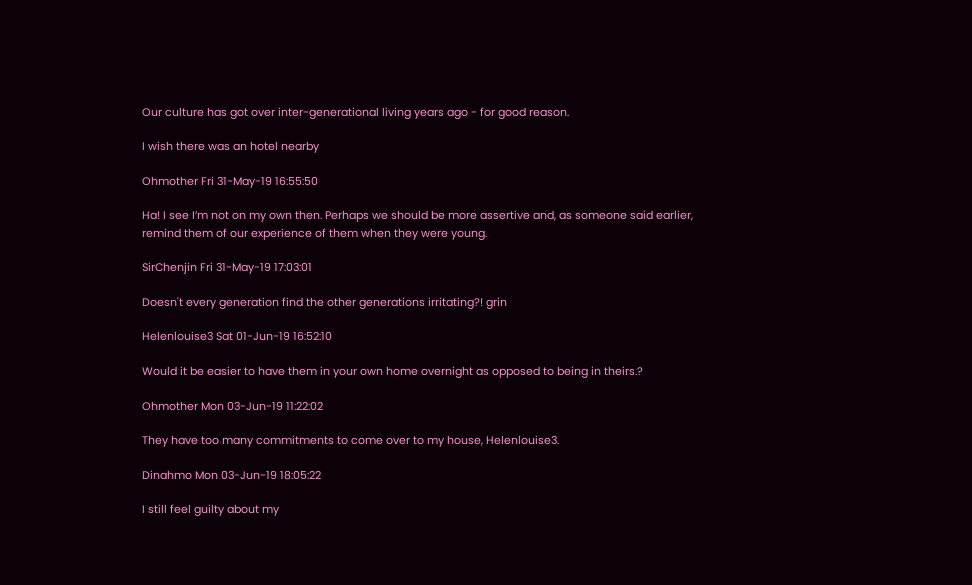Our culture has got over inter-generational living years ago - for good reason.

I wish there was an hotel nearby

Ohmother Fri 31-May-19 16:55:50

Ha! I see I’m not on my own then. Perhaps we should be more assertive and, as someone said earlier, remind them of our experience of them when they were young.

SirChenjin Fri 31-May-19 17:03:01

Doesn't every generation find the other generations irritating?! grin

Helenlouise3 Sat 01-Jun-19 16:52:10

Would it be easier to have them in your own home overnight as opposed to being in theirs.?

Ohmother Mon 03-Jun-19 11:22:02

They have too many commitments to come over to my house, Helenlouise3.

Dinahmo Mon 03-Jun-19 18:05:22

I still feel guilty about my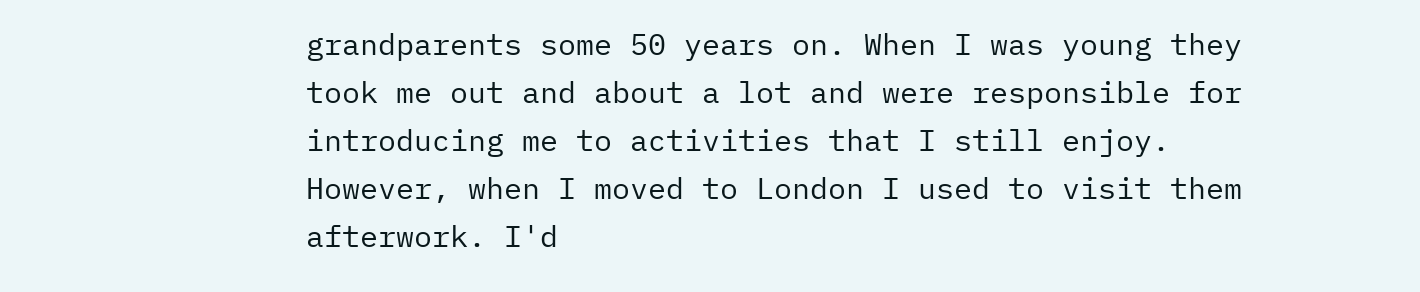grandparents some 50 years on. When I was young they took me out and about a lot and were responsible for introducing me to activities that I still enjoy. However, when I moved to London I used to visit them afterwork. I'd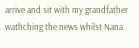arrive and sit with my grandfather wathching the news whilst Nana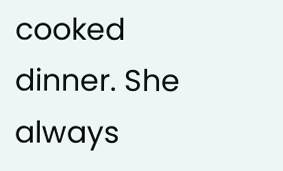cooked dinner. She always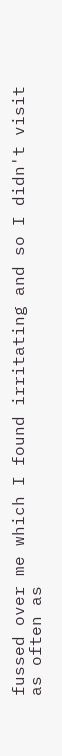fussed over me which I found irritating and so I didn't visit as often as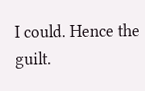I could. Hence the guilt.